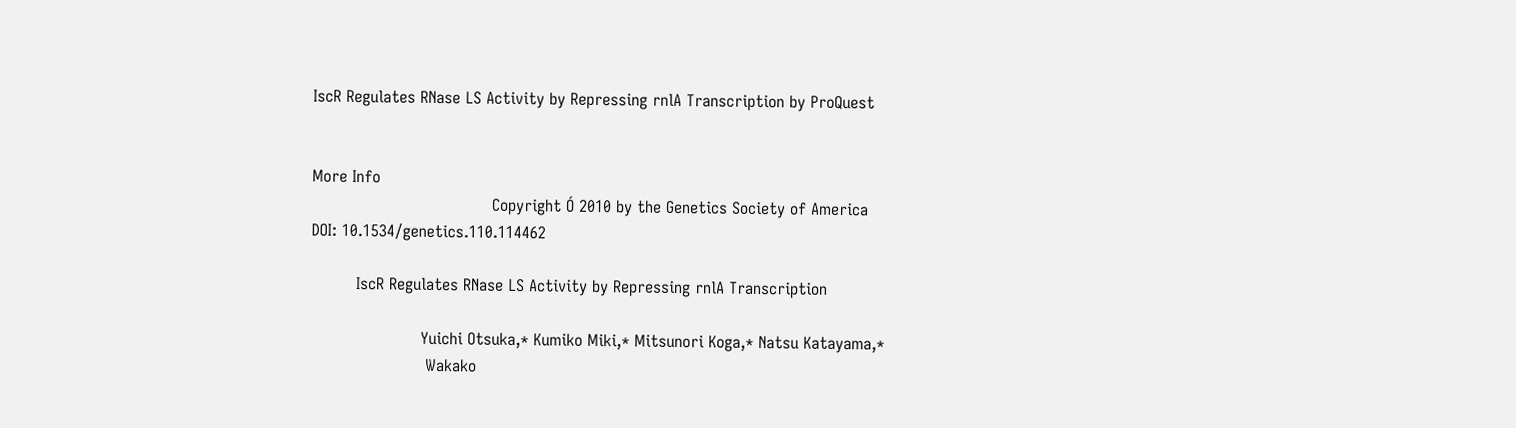IscR Regulates RNase LS Activity by Repressing rnlA Transcription by ProQuest


More Info
                                    Copyright Ó 2010 by the Genetics Society of America
DOI: 10.1534/genetics.110.114462

         IscR Regulates RNase LS Activity by Repressing rnlA Transcription

                      Yuichi Otsuka,* Kumiko Miki,* Mitsunori Koga,* Natsu Katayama,*
                       Wakako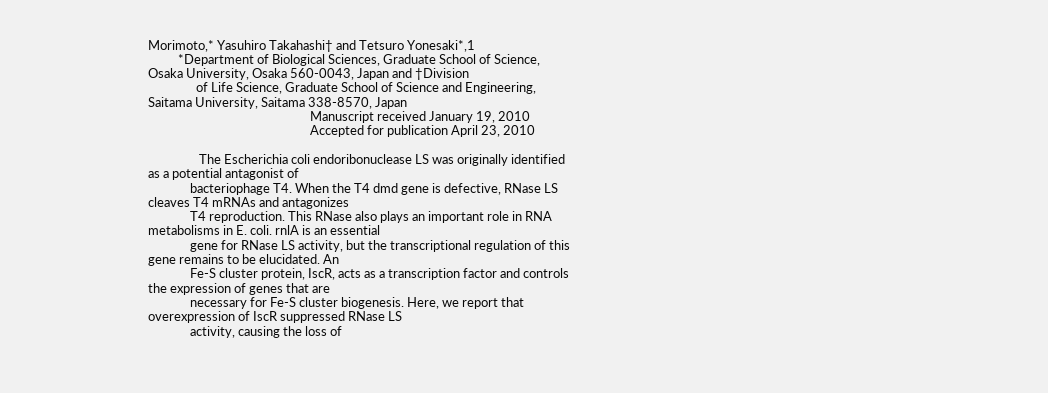Morimoto,* Yasuhiro Takahashi† and Tetsuro Yonesaki*,1
          *Department of Biological Sciences, Graduate School of Science, Osaka University, Osaka 560-0043, Japan and †Division
                of Life Science, Graduate School of Science and Engineering, Saitama University, Saitama 338-8570, Japan
                                                      Manuscript received January 19, 2010
                                                      Accepted for publication April 23, 2010

                 The Escherichia coli endoribonuclease LS was originally identified as a potential antagonist of
              bacteriophage T4. When the T4 dmd gene is defective, RNase LS cleaves T4 mRNAs and antagonizes
              T4 reproduction. This RNase also plays an important role in RNA metabolisms in E. coli. rnlA is an essential
              gene for RNase LS activity, but the transcriptional regulation of this gene remains to be elucidated. An
              Fe-S cluster protein, IscR, acts as a transcription factor and controls the expression of genes that are
              necessary for Fe-S cluster biogenesis. Here, we report that overexpression of IscR suppressed RNase LS
              activity, causing the loss of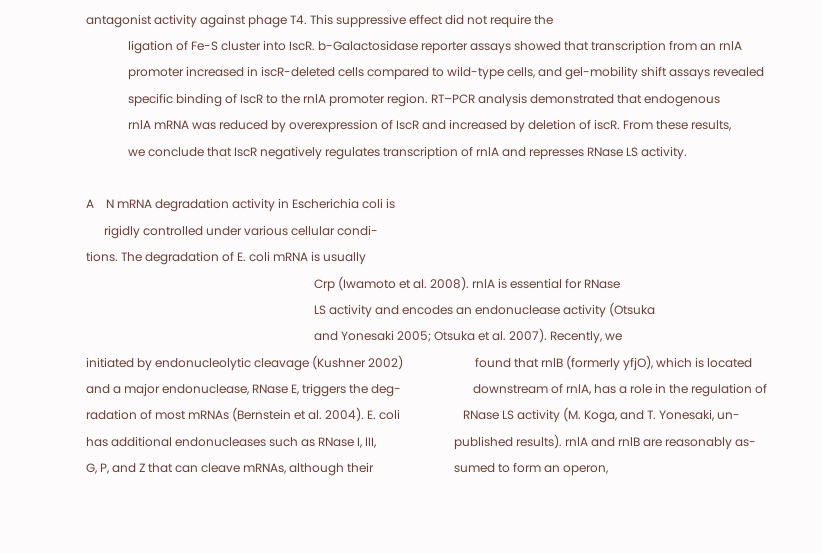antagonist activity against phage T4. This suppressive effect did not require the
              ligation of Fe-S cluster into IscR. b-Galactosidase reporter assays showed that transcription from an rnlA
              promoter increased in iscR-deleted cells compared to wild-type cells, and gel-mobility shift assays revealed
              specific binding of IscR to the rnlA promoter region. RT–PCR analysis demonstrated that endogenous
              rnlA mRNA was reduced by overexpression of IscR and increased by deletion of iscR. From these results,
              we conclude that IscR negatively regulates transcription of rnlA and represses RNase LS activity.

A    N mRNA degradation activity in Escherichia coli is
      rigidly controlled under various cellular condi-
tions. The degradation of E. coli mRNA is usually
                                                                            Crp (Iwamoto et al. 2008). rnlA is essential for RNase
                                                                            LS activity and encodes an endonuclease activity (Otsuka
                                                                            and Yonesaki 2005; Otsuka et al. 2007). Recently, we
initiated by endonucleolytic cleavage (Kushner 2002)                        found that rnlB (formerly yfjO), which is located
and a major endonuclease, RNase E, triggers the deg-                        downstream of rnlA, has a role in the regulation of
radation of most mRNAs (Bernstein et al. 2004). E. coli                     RNase LS activity (M. Koga, and T. Yonesaki, un-
has additional endonucleases such as RNase I, III,                          published results). rnlA and rnlB are reasonably as-
G, P, and Z that can cleave mRNAs, although their                           sumed to form an operon,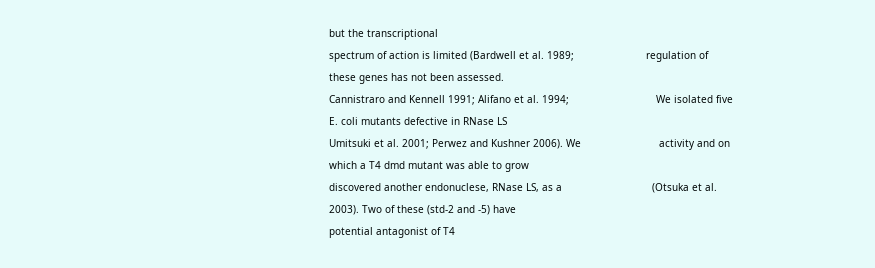but the transcriptional
spectrum of action is limited (Bardwell et al. 1989;                        regulation of these genes has not been assessed.
Cannistraro and Kennell 1991; Alifano et al. 1994;                             We isolated five E. coli mutants defective in RNase LS
Umitsuki et al. 2001; Perwez and Kushner 2006). We                          activity and on which a T4 dmd mutant was able to grow
discovered another endonuclese, RNase LS, as a                              (Otsuka et al. 2003). Two of these (std-2 and -5) have
potential antagonist of T4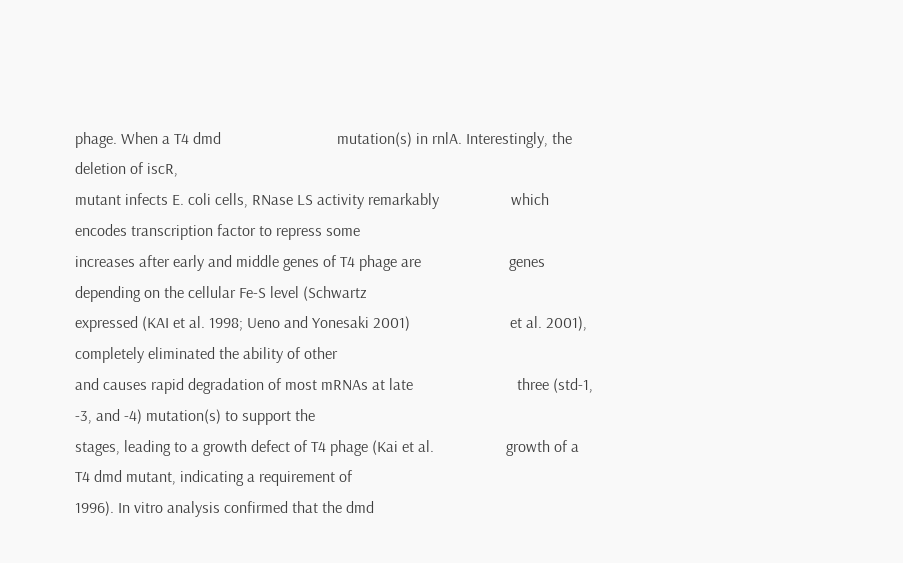phage. When a T4 dmd                             mutation(s) in rnlA. Interestingly, the deletion of iscR,
mutant infects E. coli cells, RNase LS activity remarkably                  which encodes transcription factor to repress some
increases after early and middle genes of T4 phage are                      genes depending on the cellular Fe-S level (Schwartz
expressed (KAI et al. 1998; Ueno and Yonesaki 2001)                         et al. 2001), completely eliminated the ability of other
and causes rapid degradation of most mRNAs at late                          three (std-1, -3, and -4) mutation(s) to support the
stages, leading to a growth defect of T4 phage (Kai et al.                  growth of a T4 dmd mutant, indicating a requirement of
1996). In vitro analysis confirmed that the dmd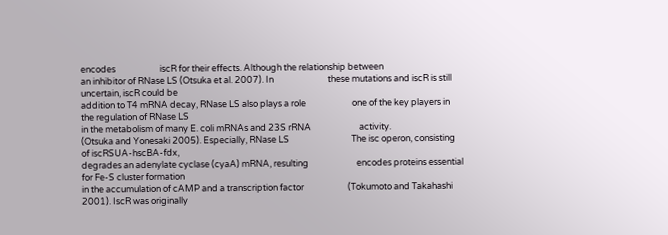encodes                      iscR for their effects. Although the relationship between
an inhibitor of RNase LS (Otsuka et al. 2007). In                           these mutations and iscR is still uncertain, iscR could be
addition to T4 mRNA decay, RNase LS also plays a role                       one of the key players in the regulation of RNase LS
in the metabolism of many E. coli mRNAs and 23S rRNA                        activity.
(Otsuka and Yonesaki 2005). Especially, RNase LS                               The isc operon, consisting of iscRSUA-hscBA-fdx,
degrades an adenylate cyclase (cyaA) mRNA, resulting                        encodes proteins essential for Fe-S cluster formation
in the accumulation of cAMP and a transcription factor                      (Tokumoto and Takahashi 2001). IscR was originally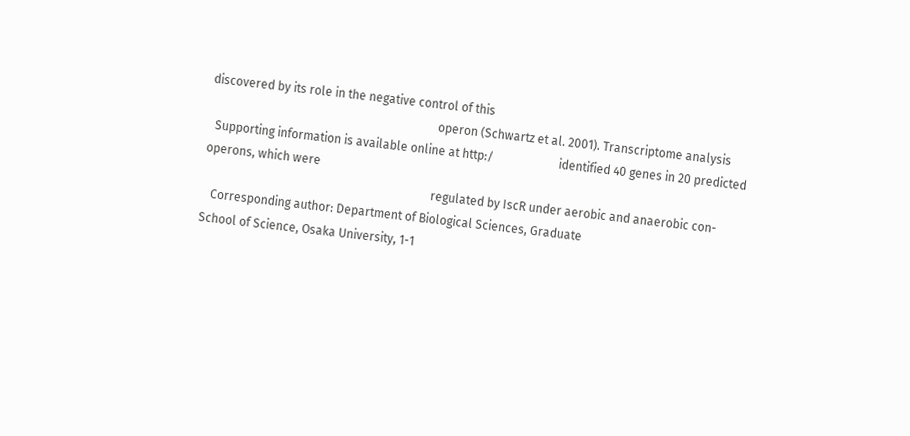discovered by its role in the negative control of this
                                                                            operon (Schwartz et al. 2001). Transcriptome analysis
  Supporting information is available online at http:/                      identified 40 genes in 20 predicted operons, which were
                                                                            regulated by IscR under aerobic and anaerobic con-
   Corresponding author: Department of Biological Sciences, Graduate
School of Science, Osaka University, 1-1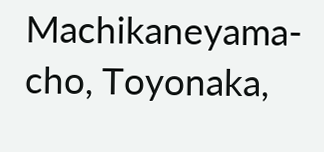Machikaneyama-cho, Toyonaka,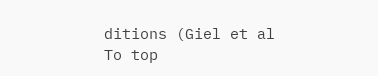ditions (Giel et al
To top